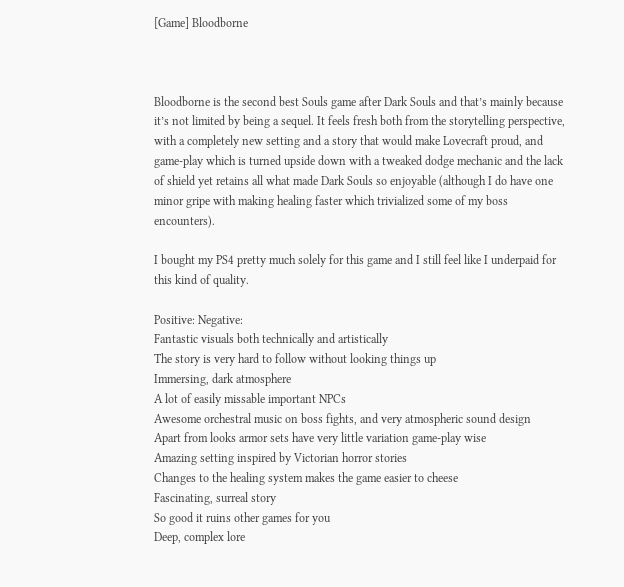[Game] Bloodborne



Bloodborne is the second best Souls game after Dark Souls and that’s mainly because it’s not limited by being a sequel. It feels fresh both from the storytelling perspective, with a completely new setting and a story that would make Lovecraft proud, and game-play which is turned upside down with a tweaked dodge mechanic and the lack of shield yet retains all what made Dark Souls so enjoyable (although I do have one minor gripe with making healing faster which trivialized some of my boss encounters).

I bought my PS4 pretty much solely for this game and I still feel like I underpaid for this kind of quality.

Positive: Negative:
Fantastic visuals both technically and artistically
The story is very hard to follow without looking things up
Immersing, dark atmosphere
A lot of easily missable important NPCs
Awesome orchestral music on boss fights, and very atmospheric sound design
Apart from looks armor sets have very little variation game-play wise
Amazing setting inspired by Victorian horror stories
Changes to the healing system makes the game easier to cheese
Fascinating, surreal story
So good it ruins other games for you
Deep, complex lore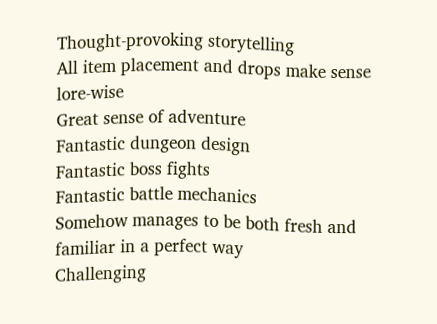Thought-provoking storytelling
All item placement and drops make sense lore-wise
Great sense of adventure
Fantastic dungeon design
Fantastic boss fights
Fantastic battle mechanics
Somehow manages to be both fresh and familiar in a perfect way
Challenging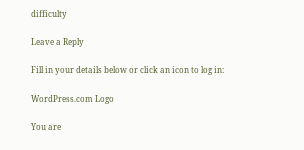difficulty

Leave a Reply

Fill in your details below or click an icon to log in:

WordPress.com Logo

You are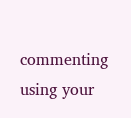commenting using your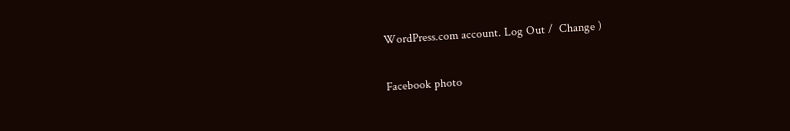WordPress.com account. Log Out /  Change )

Facebook photo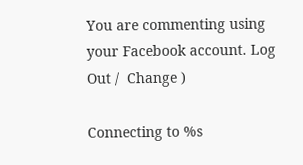You are commenting using your Facebook account. Log Out /  Change )

Connecting to %s